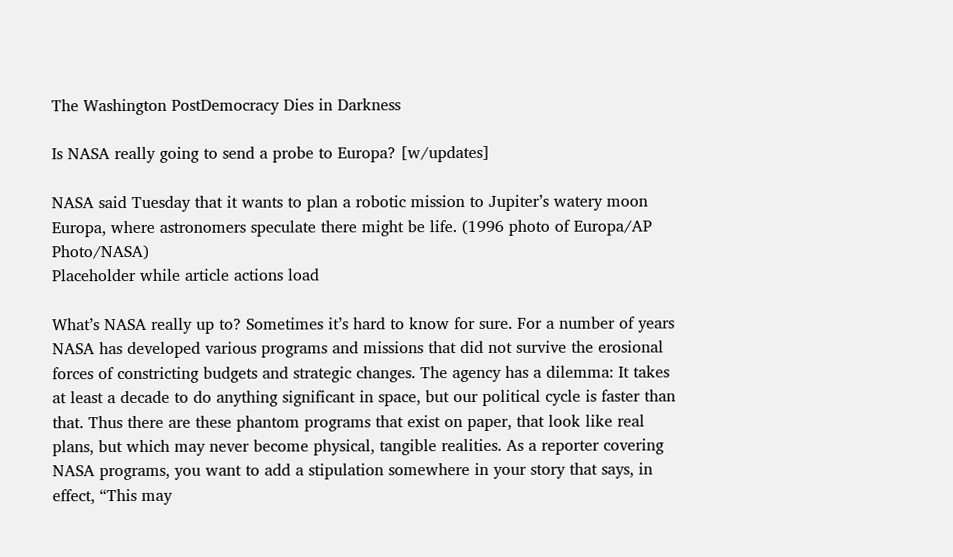The Washington PostDemocracy Dies in Darkness

Is NASA really going to send a probe to Europa? [w/updates]

NASA said Tuesday that it wants to plan a robotic mission to Jupiter’s watery moon Europa, where astronomers speculate there might be life. (1996 photo of Europa/AP Photo/NASA)
Placeholder while article actions load

What’s NASA really up to? Sometimes it’s hard to know for sure. For a number of years NASA has developed various programs and missions that did not survive the erosional forces of constricting budgets and strategic changes. The agency has a dilemma: It takes at least a decade to do anything significant in space, but our political cycle is faster than that. Thus there are these phantom programs that exist on paper, that look like real plans, but which may never become physical, tangible realities. As a reporter covering NASA programs, you want to add a stipulation somewhere in your story that says, in effect, “This may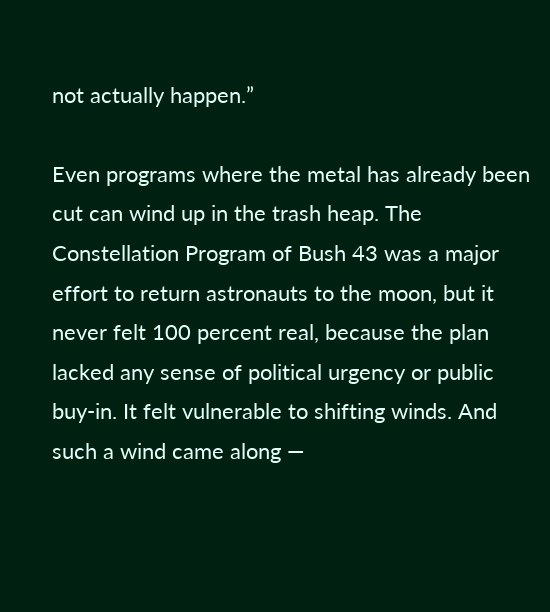not actually happen.”

Even programs where the metal has already been cut can wind up in the trash heap. The Constellation Program of Bush 43 was a major effort to return astronauts to the moon, but it never felt 100 percent real, because the plan lacked any sense of political urgency or public buy-in. It felt vulnerable to shifting winds. And such a wind came along —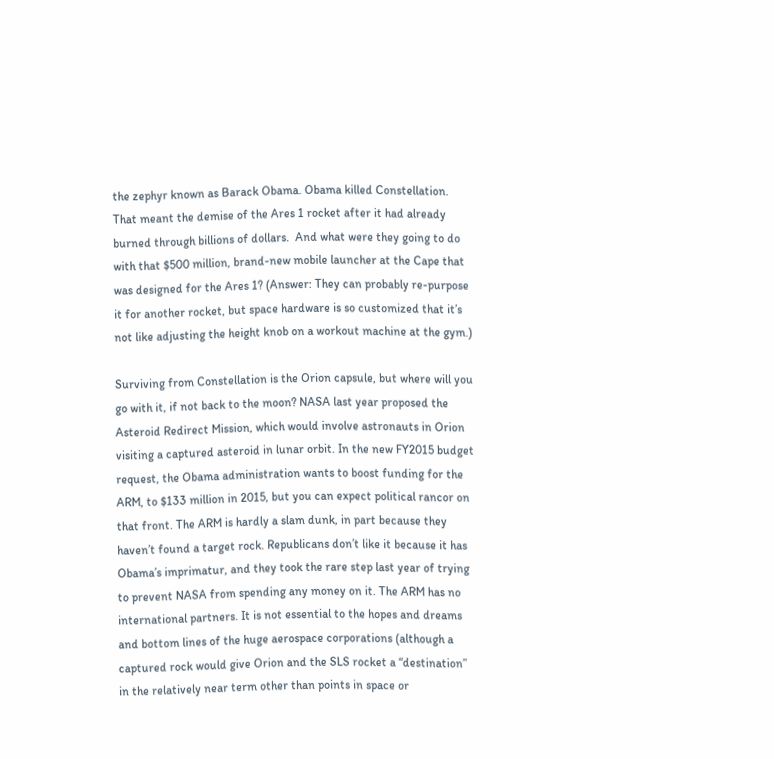the zephyr known as Barack Obama. Obama killed Constellation. That meant the demise of the Ares 1 rocket after it had already burned through billions of dollars.  And what were they going to do with that $500 million, brand-new mobile launcher at the Cape that was designed for the Ares 1? (Answer: They can probably re-purpose it for another rocket, but space hardware is so customized that it’s not like adjusting the height knob on a workout machine at the gym.)

Surviving from Constellation is the Orion capsule, but where will you go with it, if not back to the moon? NASA last year proposed the Asteroid Redirect Mission, which would involve astronauts in Orion visiting a captured asteroid in lunar orbit. In the new FY2015 budget request, the Obama administration wants to boost funding for the ARM, to $133 million in 2015, but you can expect political rancor on that front. The ARM is hardly a slam dunk, in part because they haven’t found a target rock. Republicans don’t like it because it has Obama’s imprimatur, and they took the rare step last year of trying to prevent NASA from spending any money on it. The ARM has no international partners. It is not essential to the hopes and dreams and bottom lines of the huge aerospace corporations (although a captured rock would give Orion and the SLS rocket a “destination” in the relatively near term other than points in space or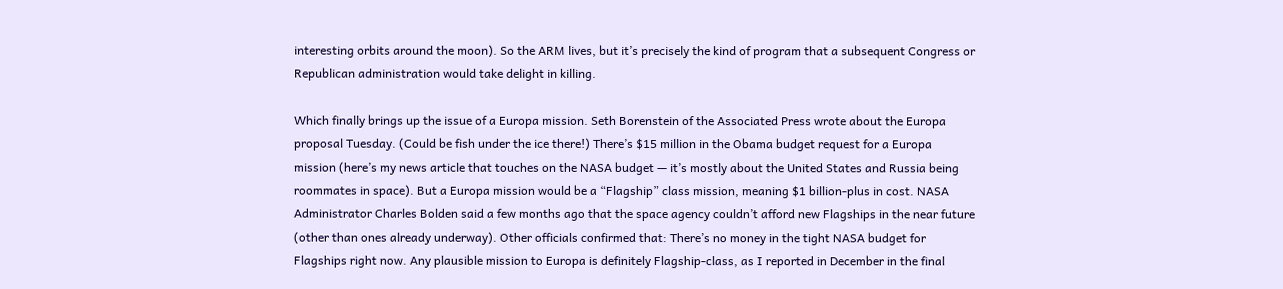interesting orbits around the moon). So the ARM lives, but it’s precisely the kind of program that a subsequent Congress or Republican administration would take delight in killing.

Which finally brings up the issue of a Europa mission. Seth Borenstein of the Associated Press wrote about the Europa proposal Tuesday. (Could be fish under the ice there!) There’s $15 million in the Obama budget request for a Europa mission (here’s my news article that touches on the NASA budget — it’s mostly about the United States and Russia being roommates in space). But a Europa mission would be a “Flagship” class mission, meaning $1 billion-plus in cost. NASA Administrator Charles Bolden said a few months ago that the space agency couldn’t afford new Flagships in the near future (other than ones already underway). Other officials confirmed that: There’s no money in the tight NASA budget for Flagships right now. Any plausible mission to Europa is definitely Flagship-class, as I reported in December in the final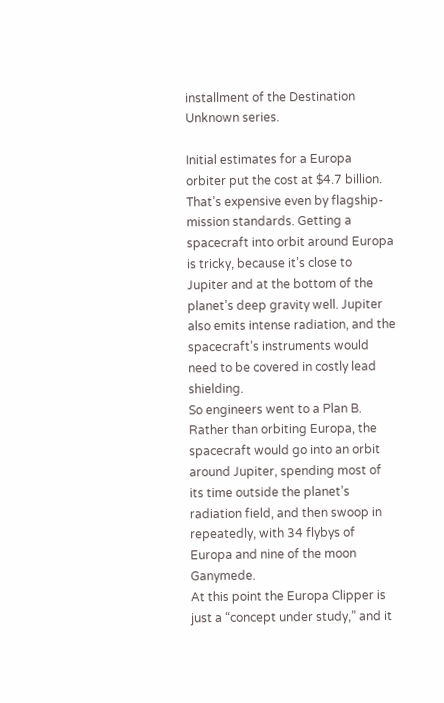installment of the Destination Unknown series.

Initial estimates for a Europa orbiter put the cost at $4.7 billion. That’s expensive even by flagship-mission standards. Getting a spacecraft into orbit around Europa is tricky, because it’s close to Jupiter and at the bottom of the planet’s deep gravity well. Jupiter also emits intense radiation, and the spacecraft’s instruments would need to be covered in costly lead shielding.
So engineers went to a Plan B. Rather than orbiting Europa, the spacecraft would go into an orbit around Jupiter, spending most of its time outside the planet’s radiation field, and then swoop in repeatedly, with 34 flybys of Europa and nine of the moon Ganymede.
At this point the Europa Clipper is just a “concept under study,” and it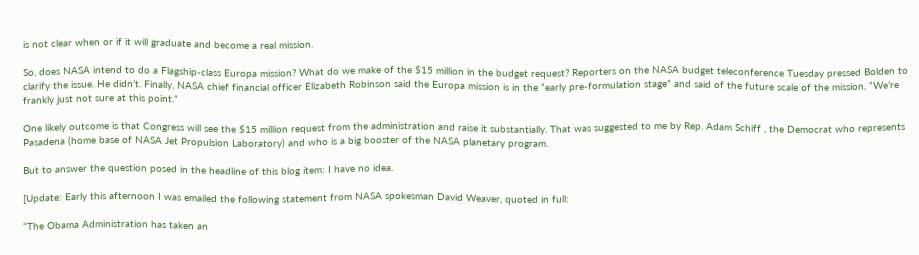is not clear when or if it will graduate and become a real mission.

So, does NASA intend to do a Flagship-class Europa mission? What do we make of the $15 million in the budget request? Reporters on the NASA budget teleconference Tuesday pressed Bolden to clarify the issue. He didn’t. Finally, NASA chief financial officer Elizabeth Robinson said the Europa mission is in the “early pre-formulation stage” and said of the future scale of the mission, “We’re frankly just not sure at this point.”

One likely outcome is that Congress will see the $15 million request from the administration and raise it substantially. That was suggested to me by Rep. Adam Schiff , the Democrat who represents Pasadena (home base of NASA Jet Propulsion Laboratory) and who is a big booster of the NASA planetary program.

But to answer the question posed in the headline of this blog item: I have no idea.

[Update: Early this afternoon I was emailed the following statement from NASA spokesman David Weaver, quoted in full:

“The Obama Administration has taken an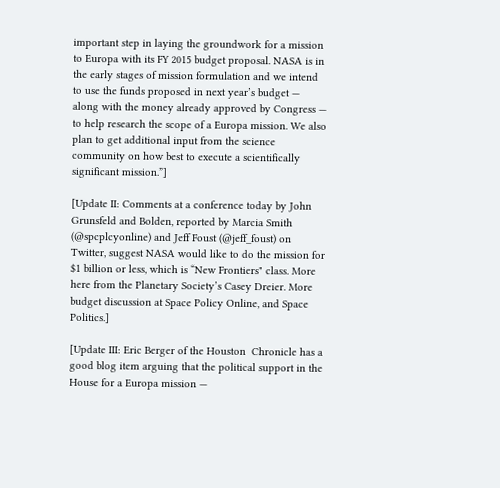important step in laying the groundwork for a mission to Europa with its FY 2015 budget proposal. NASA is in the early stages of mission formulation and we intend to use the funds proposed in next year’s budget — along with the money already approved by Congress — to help research the scope of a Europa mission. We also plan to get additional input from the science community on how best to execute a scientifically significant mission.”]

[Update II: Comments at a conference today by John Grunsfeld and Bolden, reported by Marcia Smith (@spcplcyonline) and Jeff Foust (@jeff_foust) on Twitter, suggest NASA would like to do the mission for $1 billion or less, which is “New Frontiers" class. More here from the Planetary Society’s Casey Dreier. More budget discussion at Space Policy Online, and Space Politics.]

[Update III: Eric Berger of the Houston  Chronicle has a good blog item arguing that the political support in the House for a Europa mission —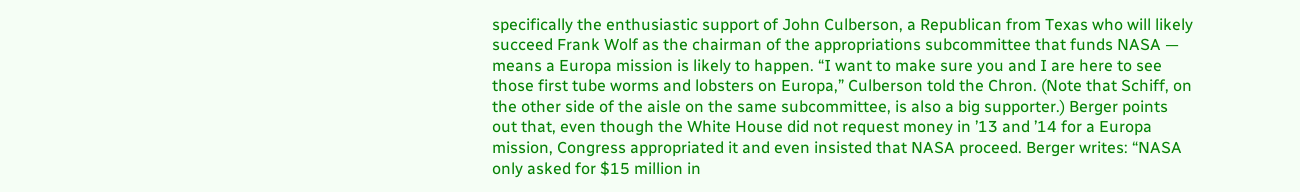specifically the enthusiastic support of John Culberson, a Republican from Texas who will likely succeed Frank Wolf as the chairman of the appropriations subcommittee that funds NASA — means a Europa mission is likely to happen. “I want to make sure you and I are here to see those first tube worms and lobsters on Europa,” Culberson told the Chron. (Note that Schiff, on the other side of the aisle on the same subcommittee, is also a big supporter.) Berger points out that, even though the White House did not request money in ’13 and ’14 for a Europa mission, Congress appropriated it and even insisted that NASA proceed. Berger writes: “NASA only asked for $15 million in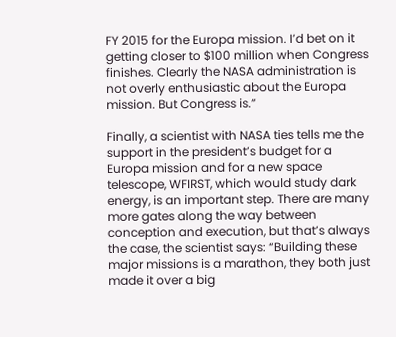FY 2015 for the Europa mission. I’d bet on it getting closer to $100 million when Congress finishes. Clearly the NASA administration is not overly enthusiastic about the Europa mission. But Congress is.”

Finally, a scientist with NASA ties tells me the support in the president’s budget for a Europa mission and for a new space telescope, WFIRST, which would study dark energy, is an important step. There are many more gates along the way between conception and execution, but that’s always the case, the scientist says: “Building these major missions is a marathon, they both just made it over a big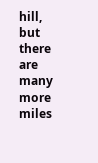hill, but there are many more miles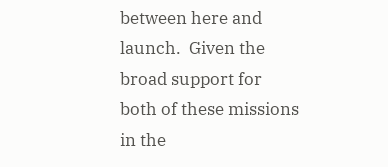between here and launch.  Given the broad support for both of these missions in the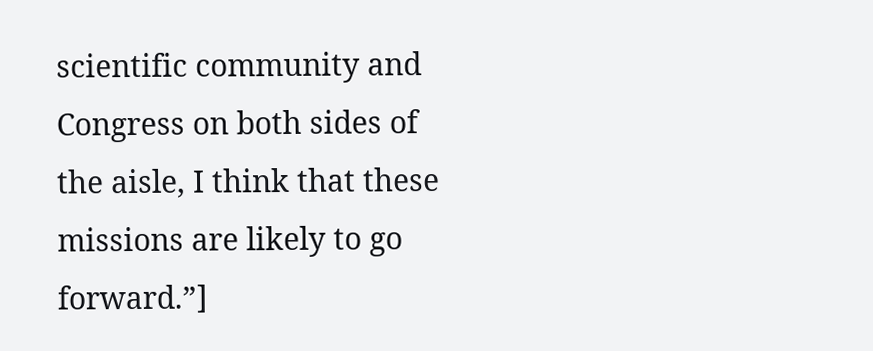scientific community and Congress on both sides of the aisle, I think that these missions are likely to go forward.”]